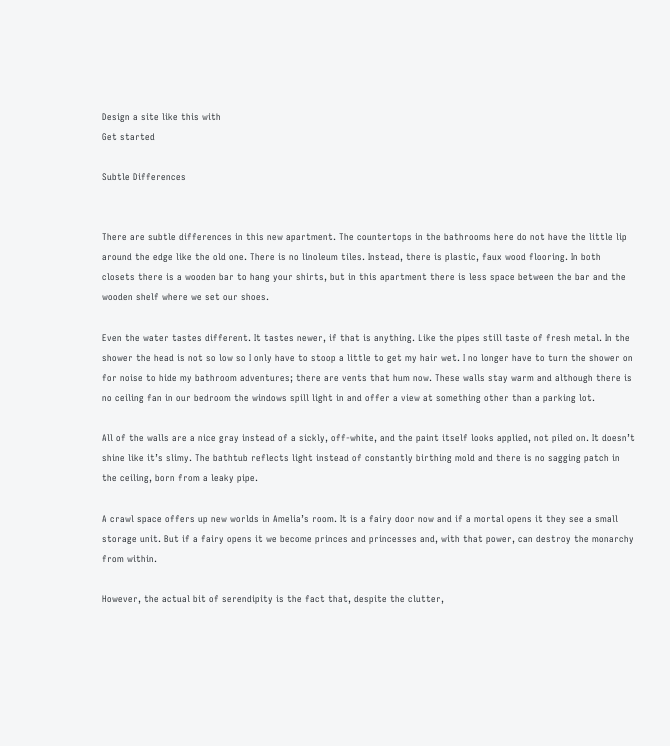Design a site like this with
Get started

Subtle Differences


There are subtle differences in this new apartment. The countertops in the bathrooms here do not have the little lip around the edge like the old one. There is no linoleum tiles. Instead, there is plastic, faux wood flooring. In both closets there is a wooden bar to hang your shirts, but in this apartment there is less space between the bar and the wooden shelf where we set our shoes.

Even the water tastes different. It tastes newer, if that is anything. Like the pipes still taste of fresh metal. In the shower the head is not so low so I only have to stoop a little to get my hair wet. I no longer have to turn the shower on for noise to hide my bathroom adventures; there are vents that hum now. These walls stay warm and although there is no ceiling fan in our bedroom the windows spill light in and offer a view at something other than a parking lot.

All of the walls are a nice gray instead of a sickly, off-white, and the paint itself looks applied, not piled on. It doesn’t shine like it’s slimy. The bathtub reflects light instead of constantly birthing mold and there is no sagging patch in the ceiling, born from a leaky pipe.

A crawl space offers up new worlds in Amelia’s room. It is a fairy door now and if a mortal opens it they see a small storage unit. But if a fairy opens it we become princes and princesses and, with that power, can destroy the monarchy from within.

However, the actual bit of serendipity is the fact that, despite the clutter,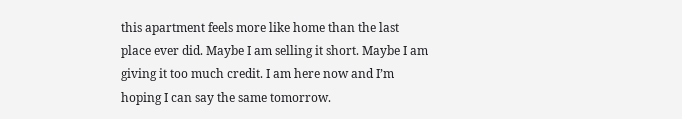this apartment feels more like home than the last place ever did. Maybe I am selling it short. Maybe I am giving it too much credit. I am here now and I’m hoping I can say the same tomorrow.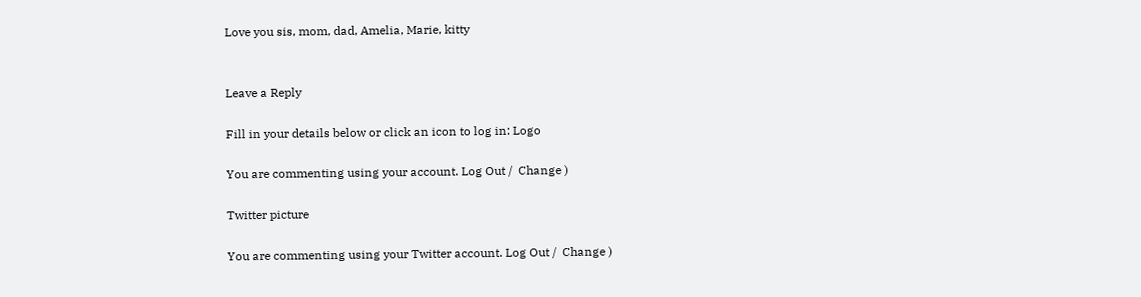Love you sis, mom, dad, Amelia, Marie, kitty


Leave a Reply

Fill in your details below or click an icon to log in: Logo

You are commenting using your account. Log Out /  Change )

Twitter picture

You are commenting using your Twitter account. Log Out /  Change )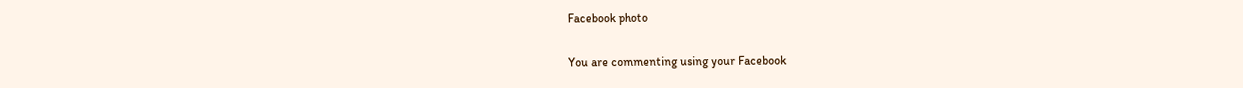Facebook photo

You are commenting using your Facebook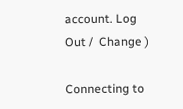account. Log Out /  Change )

Connecting to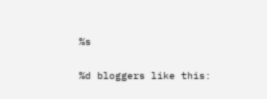%s

%d bloggers like this: